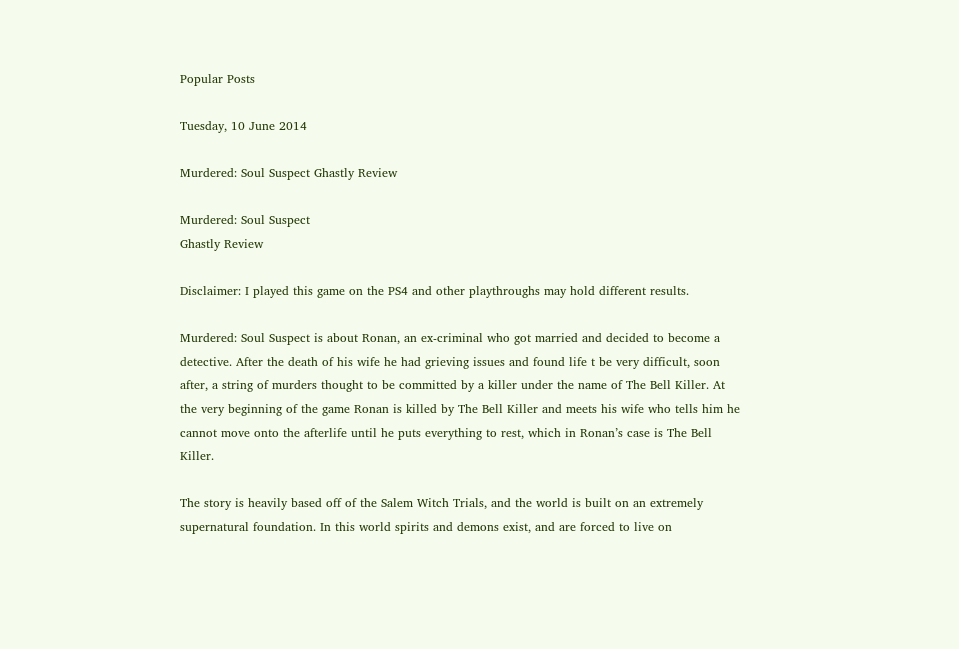Popular Posts

Tuesday, 10 June 2014

Murdered: Soul Suspect Ghastly Review

Murdered: Soul Suspect
Ghastly Review

Disclaimer: I played this game on the PS4 and other playthroughs may hold different results.

Murdered: Soul Suspect is about Ronan, an ex-criminal who got married and decided to become a detective. After the death of his wife he had grieving issues and found life t be very difficult, soon after, a string of murders thought to be committed by a killer under the name of The Bell Killer. At the very beginning of the game Ronan is killed by The Bell Killer and meets his wife who tells him he cannot move onto the afterlife until he puts everything to rest, which in Ronan’s case is The Bell Killer.

The story is heavily based off of the Salem Witch Trials, and the world is built on an extremely supernatural foundation. In this world spirits and demons exist, and are forced to live on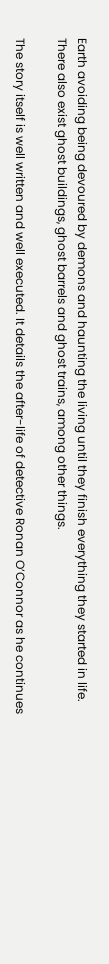Earth avoiding being devoured by demons and haunting the living until they finish everything they started in life. There also exist ghost buildings, ghost barrels and ghost trains, among other things.

The story itself is well written and well executed. It details the after-life of detective Ronan O’Connor as he continues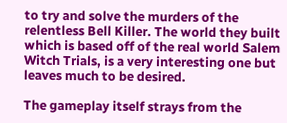to try and solve the murders of the relentless Bell Killer. The world they built which is based off of the real world Salem Witch Trials, is a very interesting one but leaves much to be desired.

The gameplay itself strays from the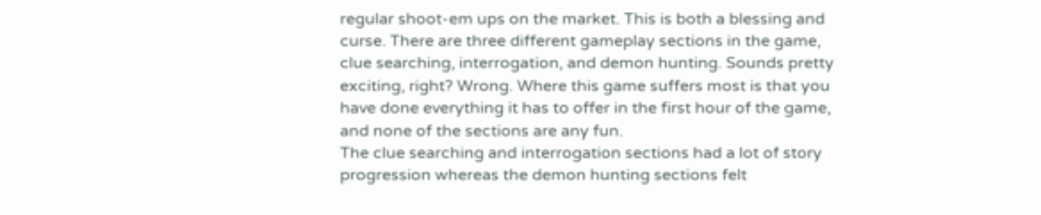regular shoot-em ups on the market. This is both a blessing and curse. There are three different gameplay sections in the game, clue searching, interrogation, and demon hunting. Sounds pretty exciting, right? Wrong. Where this game suffers most is that you have done everything it has to offer in the first hour of the game, and none of the sections are any fun.
The clue searching and interrogation sections had a lot of story progression whereas the demon hunting sections felt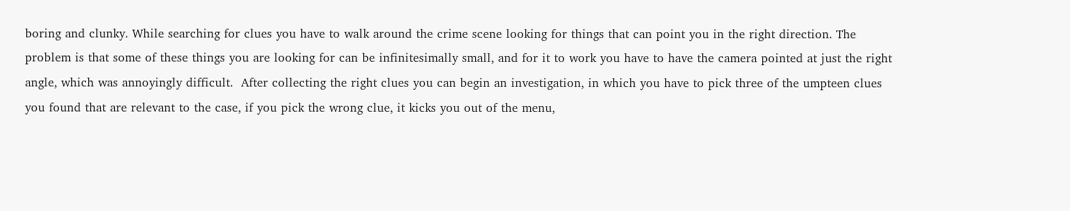boring and clunky. While searching for clues you have to walk around the crime scene looking for things that can point you in the right direction. The problem is that some of these things you are looking for can be infinitesimally small, and for it to work you have to have the camera pointed at just the right angle, which was annoyingly difficult.  After collecting the right clues you can begin an investigation, in which you have to pick three of the umpteen clues you found that are relevant to the case, if you pick the wrong clue, it kicks you out of the menu,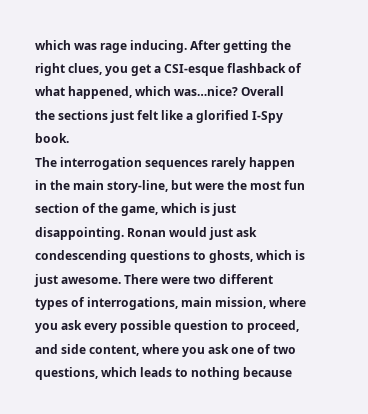which was rage inducing. After getting the right clues, you get a CSI-esque flashback of what happened, which was…nice? Overall the sections just felt like a glorified I-Spy book.
The interrogation sequences rarely happen in the main story-line, but were the most fun section of the game, which is just disappointing. Ronan would just ask condescending questions to ghosts, which is just awesome. There were two different types of interrogations, main mission, where you ask every possible question to proceed, and side content, where you ask one of two questions, which leads to nothing because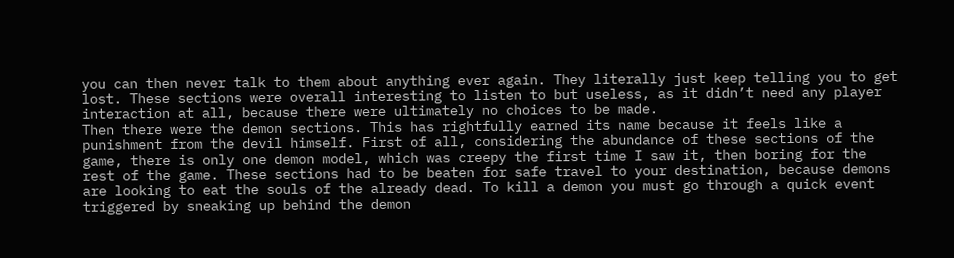you can then never talk to them about anything ever again. They literally just keep telling you to get lost. These sections were overall interesting to listen to but useless, as it didn’t need any player interaction at all, because there were ultimately no choices to be made.
Then there were the demon sections. This has rightfully earned its name because it feels like a punishment from the devil himself. First of all, considering the abundance of these sections of the game, there is only one demon model, which was creepy the first time I saw it, then boring for the rest of the game. These sections had to be beaten for safe travel to your destination, because demons are looking to eat the souls of the already dead. To kill a demon you must go through a quick event triggered by sneaking up behind the demon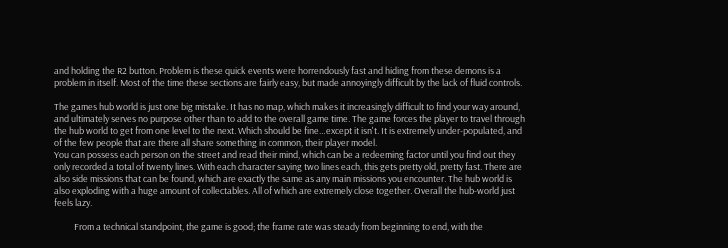and holding the R2 button. Problem is these quick events were horrendously fast and hiding from these demons is a problem in itself. Most of the time these sections are fairly easy, but made annoyingly difficult by the lack of fluid controls.

The games hub world is just one big mistake. It has no map, which makes it increasingly difficult to find your way around, and ultimately serves no purpose other than to add to the overall game time. The game forces the player to travel through the hub world to get from one level to the next. Which should be fine…except it isn't. It is extremely under-populated, and of the few people that are there all share something in common, their player model.
You can possess each person on the street and read their mind, which can be a redeeming factor until you find out they only recorded a total of twenty lines. With each character saying two lines each, this gets pretty old, pretty fast. There are also side missions that can be found, which are exactly the same as any main missions you encounter. The hub world is also exploding with a huge amount of collectables. All of which are extremely close together. Overall the hub-world just feels lazy.

          From a technical standpoint, the game is good; the frame rate was steady from beginning to end, with the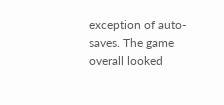exception of auto-saves. The game overall looked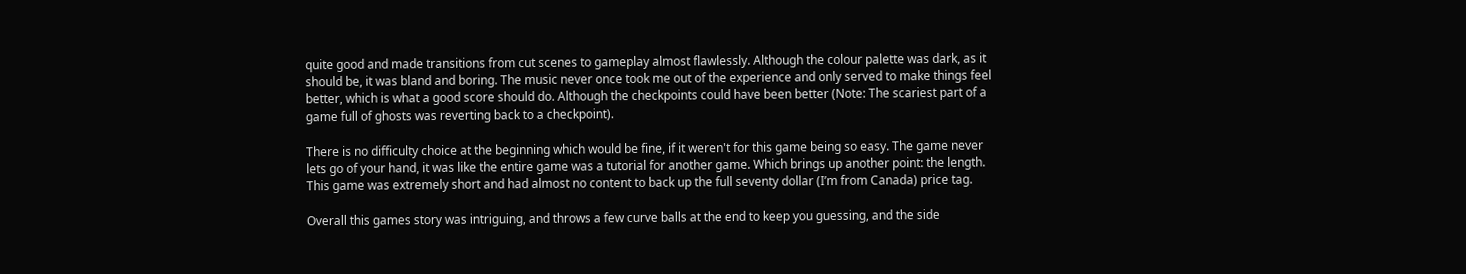quite good and made transitions from cut scenes to gameplay almost flawlessly. Although the colour palette was dark, as it should be, it was bland and boring. The music never once took me out of the experience and only served to make things feel better, which is what a good score should do. Although the checkpoints could have been better (Note: The scariest part of a game full of ghosts was reverting back to a checkpoint).

There is no difficulty choice at the beginning which would be fine, if it weren't for this game being so easy. The game never lets go of your hand, it was like the entire game was a tutorial for another game. Which brings up another point: the length. This game was extremely short and had almost no content to back up the full seventy dollar (I’m from Canada) price tag.

Overall this games story was intriguing, and throws a few curve balls at the end to keep you guessing, and the side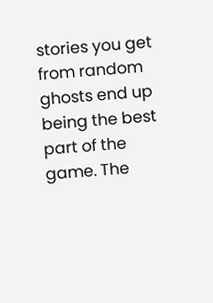stories you get from random ghosts end up being the best part of the game. The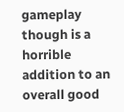gameplay though is a horrible addition to an overall good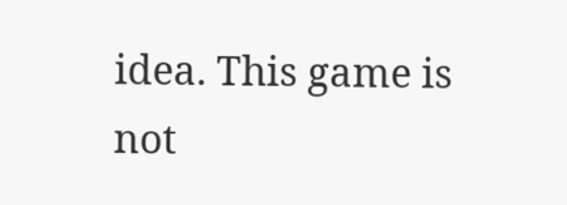idea. This game is not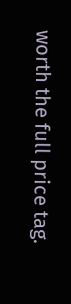worth the full price tag.